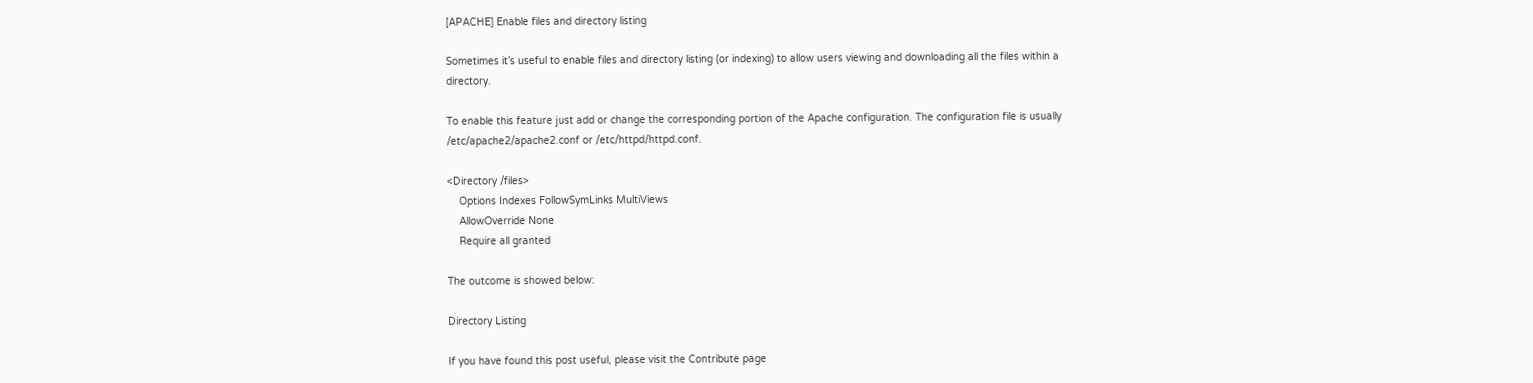[APACHE] Enable files and directory listing

Sometimes it’s useful to enable files and directory listing (or indexing) to allow users viewing and downloading all the files within a directory.

To enable this feature just add or change the corresponding portion of the Apache configuration. The configuration file is usually /etc/apache2/apache2.conf or /etc/httpd/httpd.conf.

<Directory /files>
    Options Indexes FollowSymLinks MultiViews
    AllowOverride None
    Require all granted

The outcome is showed below:

Directory Listing

If you have found this post useful, please visit the Contribute page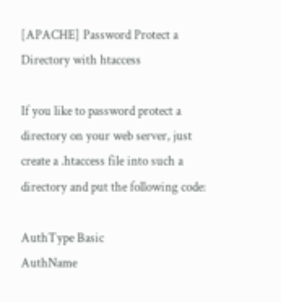[APACHE] Password Protect a Directory with htaccess

If you like to password protect a directory on your web server, just create a .htaccess file into such a directory and put the following code:

AuthType Basic
AuthName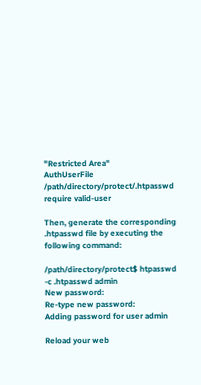"Restricted Area"
AuthUserFile /path/directory/protect/.htpasswd
require valid-user

Then, generate the corresponding .htpasswd file by executing the following command:

/path/directory/protect$ htpasswd -c .htpasswd admin
New password:
Re-type new password:
Adding password for user admin

Reload your web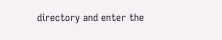directory and enter the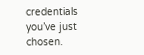credentials you’ve just chosen.